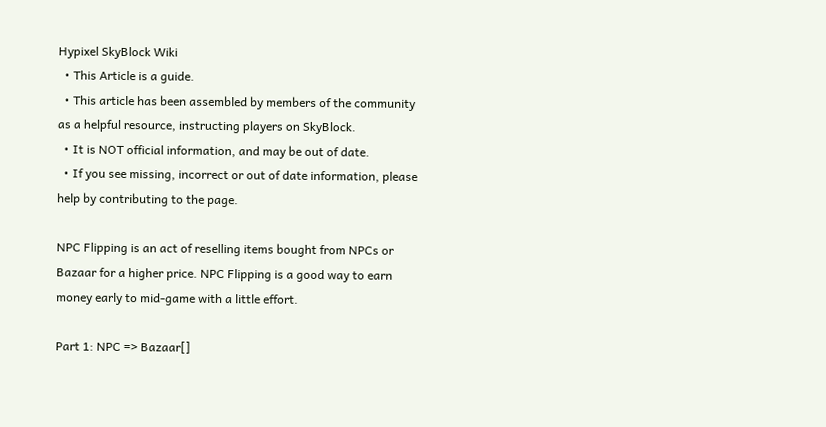Hypixel SkyBlock Wiki
  • This Article is a guide.
  • This article has been assembled by members of the community as a helpful resource, instructing players on SkyBlock.
  • It is NOT official information, and may be out of date.
  • If you see missing, incorrect or out of date information, please help by contributing to the page.

NPC Flipping is an act of reselling items bought from NPCs or Bazaar for a higher price. NPC Flipping is a good way to earn money early to mid-game with a little effort.

Part 1: NPC => Bazaar[]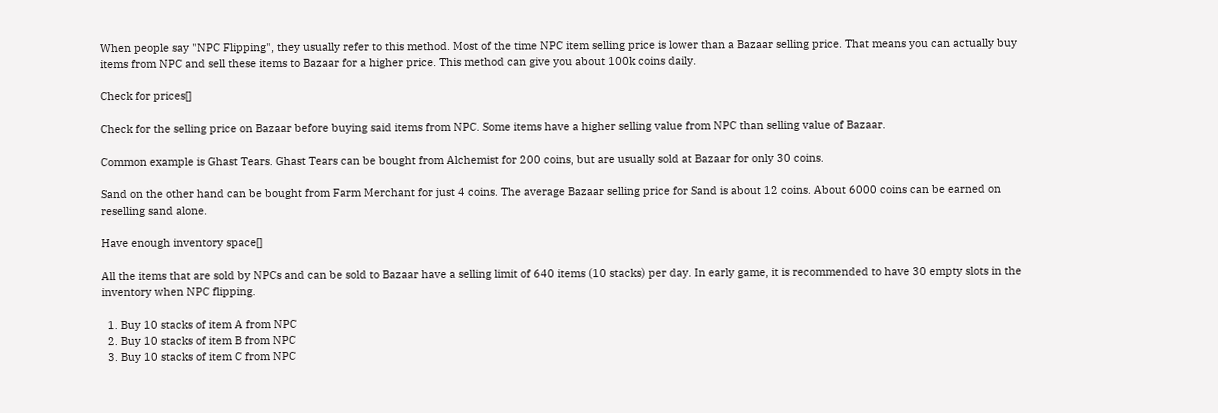When people say "NPC Flipping", they usually refer to this method. Most of the time NPC item selling price is lower than a Bazaar selling price. That means you can actually buy items from NPC and sell these items to Bazaar for a higher price. This method can give you about 100k coins daily.

Check for prices[]

Check for the selling price on Bazaar before buying said items from NPC. Some items have a higher selling value from NPC than selling value of Bazaar.

Common example is Ghast Tears. Ghast Tears can be bought from Alchemist for 200 coins, but are usually sold at Bazaar for only 30 coins.

Sand on the other hand can be bought from Farm Merchant for just 4 coins. The average Bazaar selling price for Sand is about 12 coins. About 6000 coins can be earned on reselling sand alone.

Have enough inventory space[]

All the items that are sold by NPCs and can be sold to Bazaar have a selling limit of 640 items (10 stacks) per day. In early game, it is recommended to have 30 empty slots in the inventory when NPC flipping.

  1. Buy 10 stacks of item A from NPC
  2. Buy 10 stacks of item B from NPC
  3. Buy 10 stacks of item C from NPC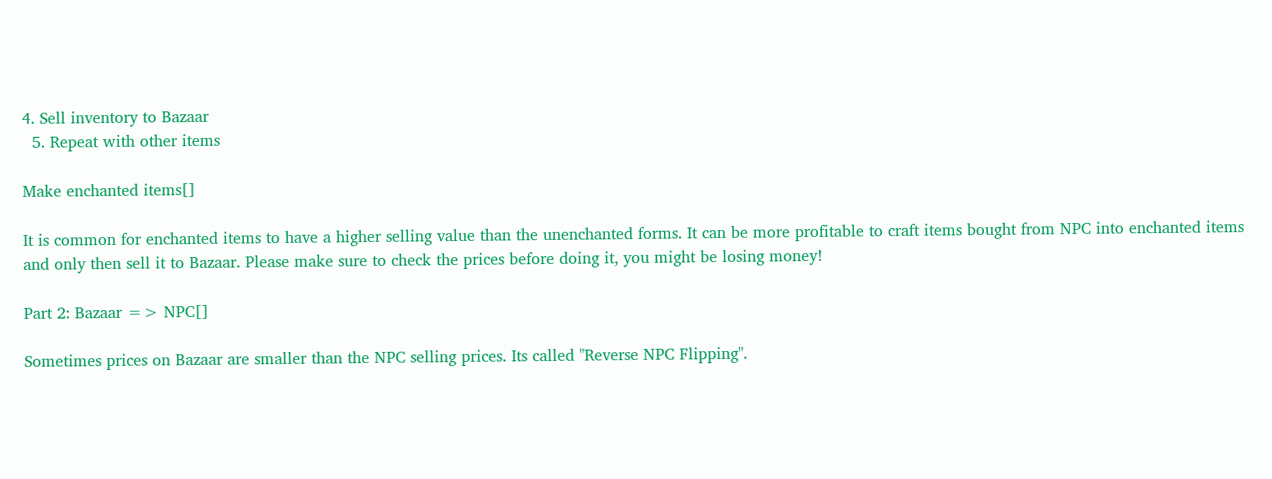4. Sell inventory to Bazaar
  5. Repeat with other items

Make enchanted items[]

It is common for enchanted items to have a higher selling value than the unenchanted forms. It can be more profitable to craft items bought from NPC into enchanted items and only then sell it to Bazaar. Please make sure to check the prices before doing it, you might be losing money!

Part 2: Bazaar => NPC[]

Sometimes prices on Bazaar are smaller than the NPC selling prices. Its called "Reverse NPC Flipping".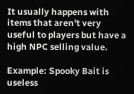It usually happens with items that aren't very useful to players but have a high NPC selling value.

Example: Spooky Bait is useless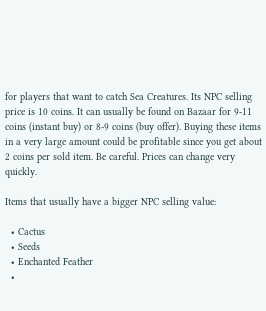for players that want to catch Sea Creatures. Its NPC selling price is 10 coins. It can usually be found on Bazaar for 9-11 coins (instant buy) or 8-9 coins (buy offer). Buying these items in a very large amount could be profitable since you get about 2 coins per sold item. Be careful. Prices can change very quickly.

Items that usually have a bigger NPC selling value:

  • Cactus
  • Seeds
  • Enchanted Feather
  •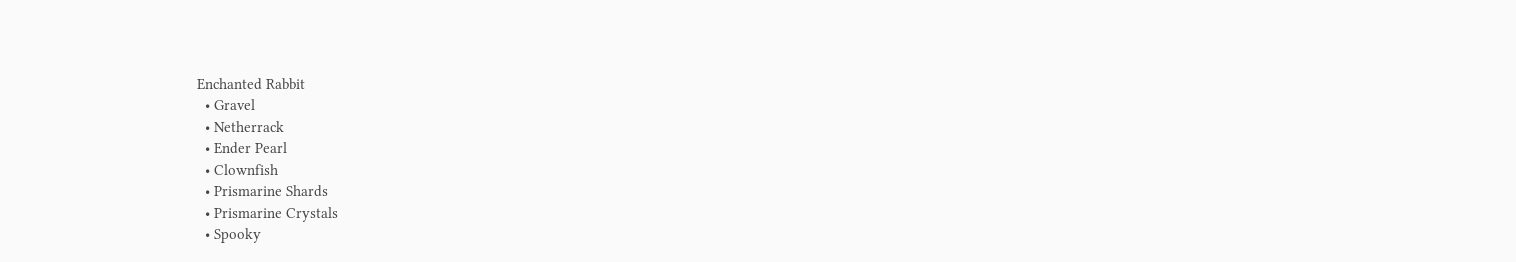Enchanted Rabbit
  • Gravel
  • Netherrack
  • Ender Pearl
  • Clownfish
  • Prismarine Shards
  • Prismarine Crystals
  • Spooky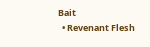Bait
  • Revenant Flesh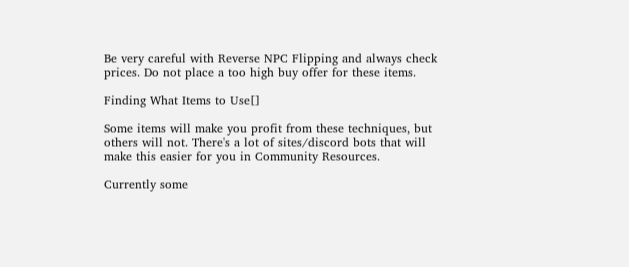Be very careful with Reverse NPC Flipping and always check prices. Do not place a too high buy offer for these items.

Finding What Items to Use[]

Some items will make you profit from these techniques, but others will not. There's a lot of sites/discord bots that will make this easier for you in Community Resources.

Currently some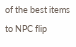of the best items to NPC flip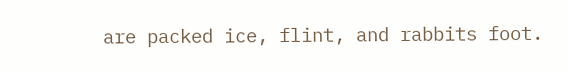are packed ice, flint, and rabbits foot.